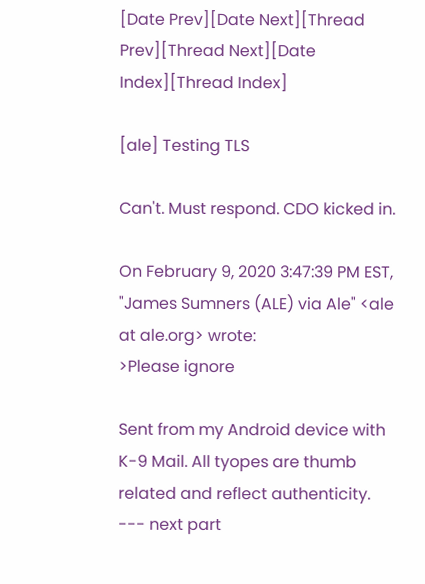[Date Prev][Date Next][Thread Prev][Thread Next][Date Index][Thread Index]

[ale] Testing TLS

Can't. Must respond. CDO kicked in.

On February 9, 2020 3:47:39 PM EST, "James Sumners (ALE) via Ale" <ale at ale.org> wrote:
>Please ignore

Sent from my Android device with K-9 Mail. All tyopes are thumb related and reflect authenticity.
--- next part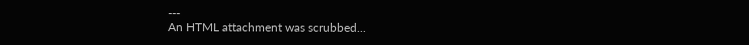---
An HTML attachment was scrubbed...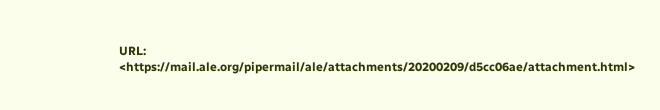URL: <https://mail.ale.org/pipermail/ale/attachments/20200209/d5cc06ae/attachment.html>